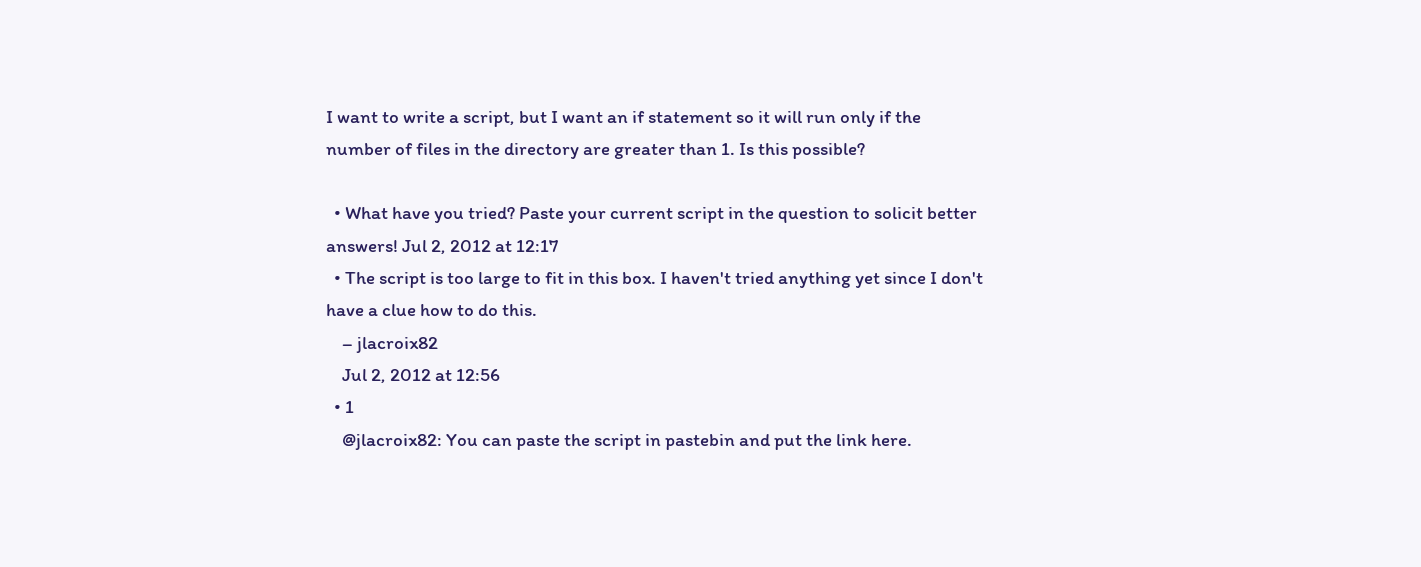I want to write a script, but I want an if statement so it will run only if the number of files in the directory are greater than 1. Is this possible?

  • What have you tried? Paste your current script in the question to solicit better answers! Jul 2, 2012 at 12:17
  • The script is too large to fit in this box. I haven't tried anything yet since I don't have a clue how to do this.
    – jlacroix82
    Jul 2, 2012 at 12:56
  • 1
    @jlacroix82: You can paste the script in pastebin and put the link here.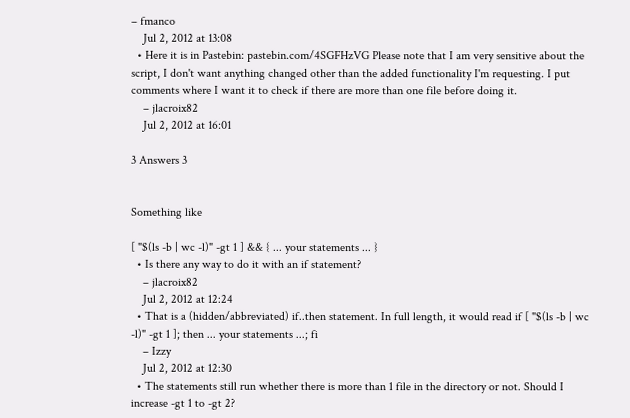– fmanco
    Jul 2, 2012 at 13:08
  • Here it is in Pastebin: pastebin.com/4SGFHzVG Please note that I am very sensitive about the script, I don't want anything changed other than the added functionality I'm requesting. I put comments where I want it to check if there are more than one file before doing it.
    – jlacroix82
    Jul 2, 2012 at 16:01

3 Answers 3


Something like

[ "$(ls -b | wc -l)" -gt 1 ] && { ... your statements ... }
  • Is there any way to do it with an if statement?
    – jlacroix82
    Jul 2, 2012 at 12:24
  • That is a (hidden/abbreviated) if..then statement. In full length, it would read if [ "$(ls -b | wc -l)" -gt 1 ]; then ... your statements ...; fi
    – Izzy
    Jul 2, 2012 at 12:30
  • The statements still run whether there is more than 1 file in the directory or not. Should I increase -gt 1 to -gt 2?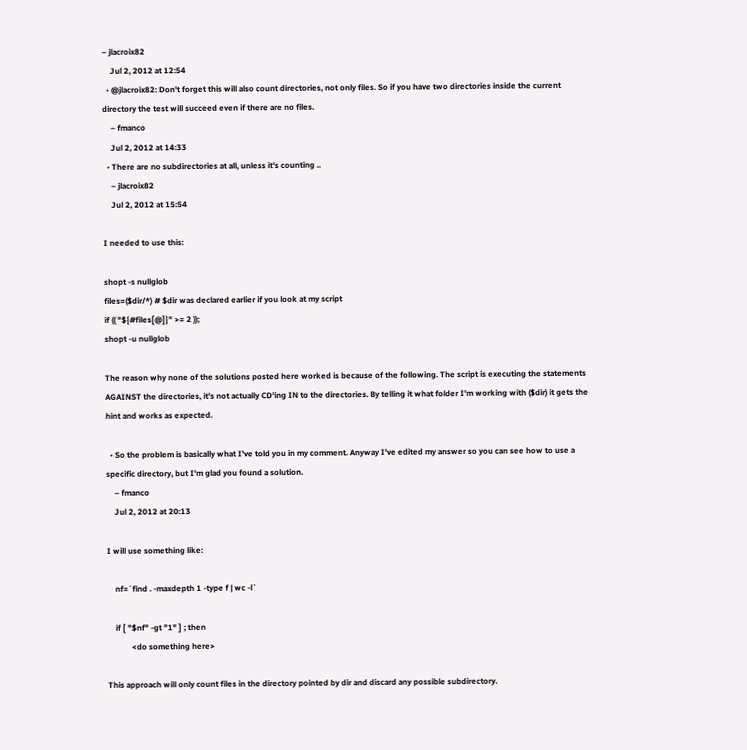– jlacroix82
    Jul 2, 2012 at 12:54
  • @jlacroix82: Don't forget this will also count directories, not only files. So if you have two directories inside the current directory the test will succeed even if there are no files.
    – fmanco
    Jul 2, 2012 at 14:33
  • There are no subdirectories at all, unless it's counting ..
    – jlacroix82
    Jul 2, 2012 at 15:54

I needed to use this:

shopt -s nullglob
files=($dir/*) # $dir was declared earlier if you look at my script
if (( "${#files[@]}" >= 2 ));
shopt -u nullglob

The reason why none of the solutions posted here worked is because of the following. The script is executing the statements AGAINST the directories, it's not actually CD'ing IN to the directories. By telling it what folder I'm working with ($dir) it gets the hint and works as expected.

  • So the problem is basically what I've told you in my comment. Anyway I've edited my answer so you can see how to use a specific directory, but I'm glad you found a solution.
    – fmanco
    Jul 2, 2012 at 20:13

I will use something like:

    nf=`find . -maxdepth 1 -type f | wc -l`

    if [ "$nf" -gt "1" ] ; then
            <do something here>

This approach will only count files in the directory pointed by dir and discard any possible subdirectory.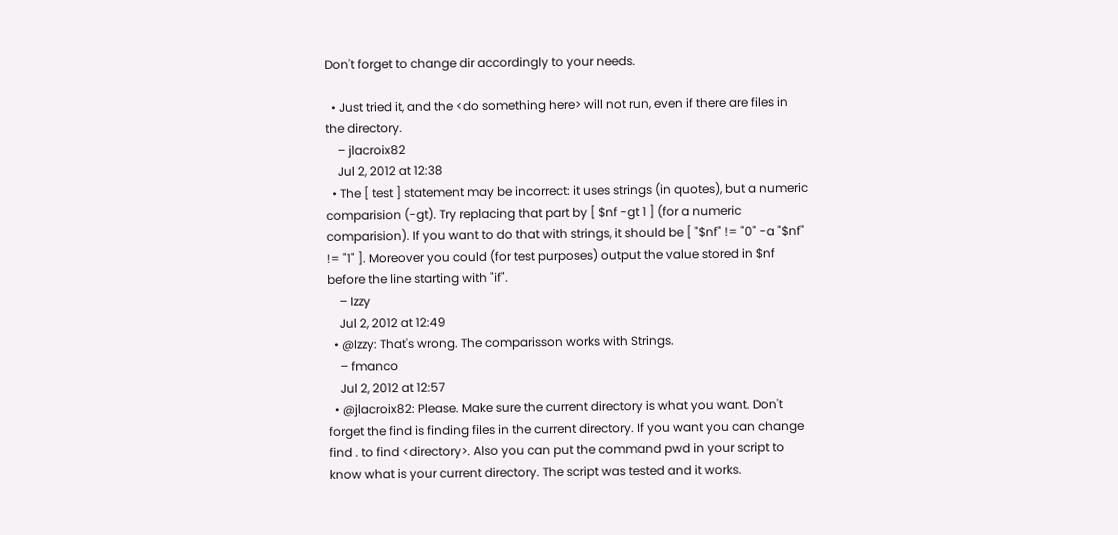Don't forget to change dir accordingly to your needs.

  • Just tried it, and the <do something here> will not run, even if there are files in the directory.
    – jlacroix82
    Jul 2, 2012 at 12:38
  • The [ test ] statement may be incorrect: it uses strings (in quotes), but a numeric comparision (-gt). Try replacing that part by [ $nf -gt 1 ] (for a numeric comparision). If you want to do that with strings, it should be [ "$nf" != "0" -a "$nf" != "1" ]. Moreover you could (for test purposes) output the value stored in $nf before the line starting with "if".
    – Izzy
    Jul 2, 2012 at 12:49
  • @Izzy: That's wrong. The comparisson works with Strings.
    – fmanco
    Jul 2, 2012 at 12:57
  • @jlacroix82: Please. Make sure the current directory is what you want. Don't forget the find is finding files in the current directory. If you want you can change find . to find <directory>. Also you can put the command pwd in your script to know what is your current directory. The script was tested and it works.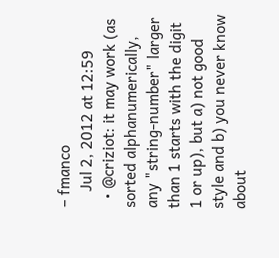– fmanco
    Jul 2, 2012 at 12:59
  • @criziot: it may work (as sorted alphanumerically, any "string-number" larger than 1 starts with the digit 1 or up), but a) not good style and b) you never know about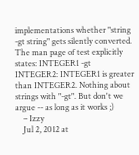implementations whether "string -gt string" gets silently converted. The man page of test explicitly states: INTEGER1 -gt INTEGER2: INTEGER1 is greater than INTEGER2. Nothing about strings with "-gt". But don't we argue -- as long as it works ;)
    – Izzy
    Jul 2, 2012 at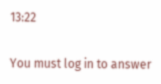13:22

You must log in to answer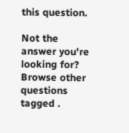this question.

Not the answer you're looking for? Browse other questions tagged .